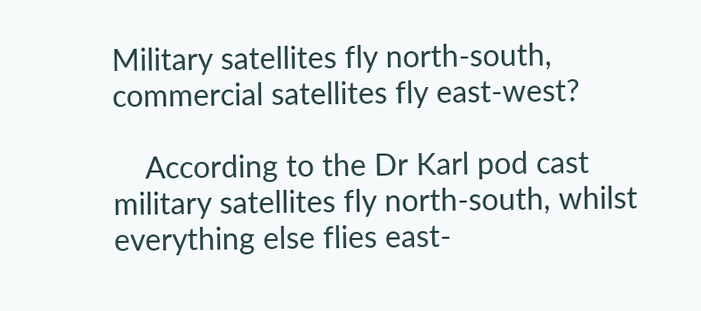Military satellites fly north-south, commercial satellites fly east-west?

    According to the Dr Karl pod cast military satellites fly north-south, whilst everything else flies east-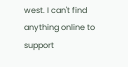west. I can't find anything online to support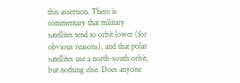this assertion. There is commentary that military satellites tend to orbit lower (for obvious reasons), and that polar satellites use a north-south orbit, but nothing else. Does anyone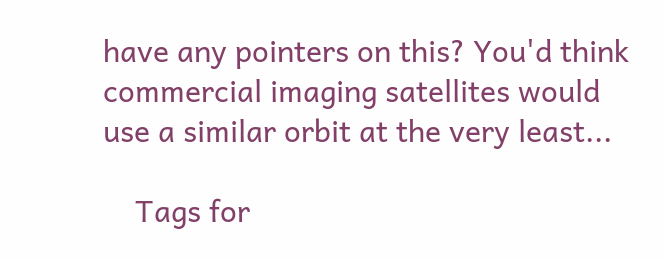have any pointers on this? You'd think commercial imaging satellites would use a similar orbit at the very least...

    Tags for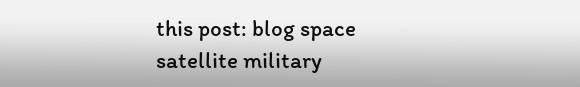this post: blog space satellite military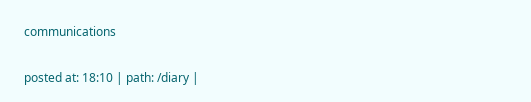communications

posted at: 18:10 | path: /diary |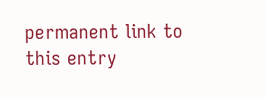permanent link to this entry